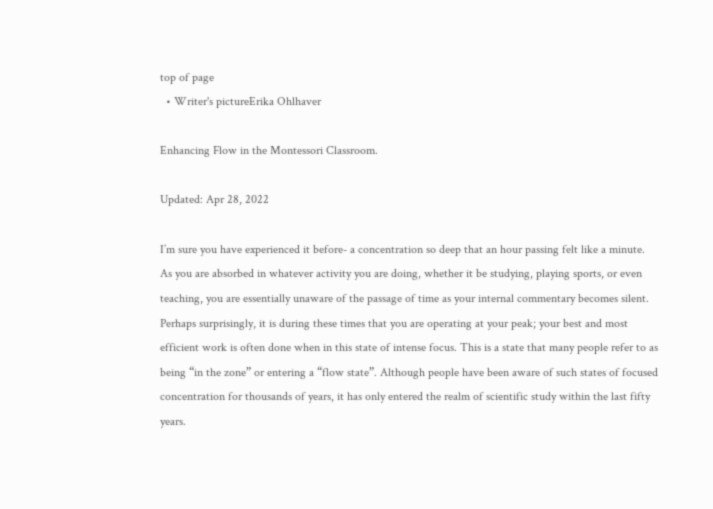top of page
  • Writer's pictureErika Ohlhaver

Enhancing Flow in the Montessori Classroom.

Updated: Apr 28, 2022

I’m sure you have experienced it before- a concentration so deep that an hour passing felt like a minute. As you are absorbed in whatever activity you are doing, whether it be studying, playing sports, or even teaching, you are essentially unaware of the passage of time as your internal commentary becomes silent. Perhaps surprisingly, it is during these times that you are operating at your peak; your best and most efficient work is often done when in this state of intense focus. This is a state that many people refer to as being “in the zone” or entering a “flow state”. Although people have been aware of such states of focused concentration for thousands of years, it has only entered the realm of scientific study within the last fifty years.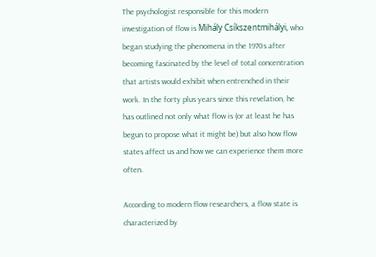The psychologist responsible for this modern investigation of flow is Mihály Csíkszentmihályi, who began studying the phenomena in the 1970s after becoming fascinated by the level of total concentration that artists would exhibit when entrenched in their work. In the forty plus years since this revelation, he has outlined not only what flow is (or at least he has begun to propose what it might be) but also how flow states affect us and how we can experience them more often.

According to modern flow researchers, a flow state is characterized by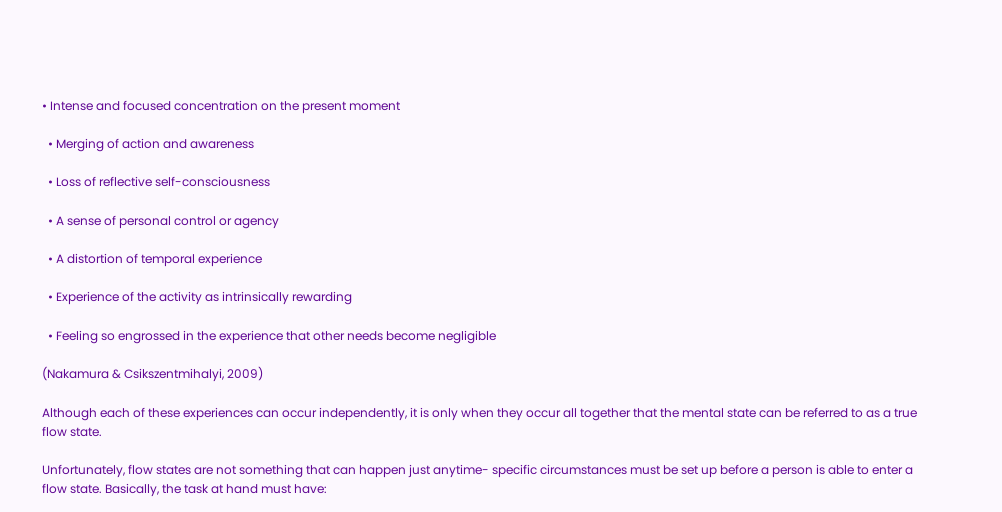• Intense and focused concentration on the present moment

  • Merging of action and awareness

  • Loss of reflective self-consciousness

  • A sense of personal control or agency

  • A distortion of temporal experience

  • Experience of the activity as intrinsically rewarding

  • Feeling so engrossed in the experience that other needs become negligible

(Nakamura & Csikszentmihalyi, 2009)

Although each of these experiences can occur independently, it is only when they occur all together that the mental state can be referred to as a true flow state.

Unfortunately, flow states are not something that can happen just anytime- specific circumstances must be set up before a person is able to enter a flow state. Basically, the task at hand must have: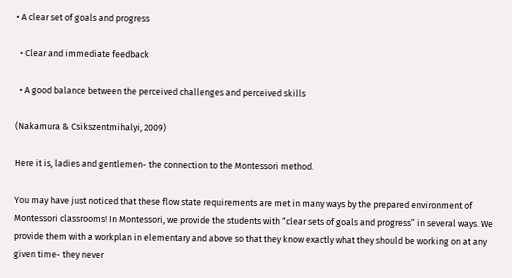• A clear set of goals and progress

  • Clear and immediate feedback

  • A good balance between the perceived challenges and perceived skills

(Nakamura & Csikszentmihalyi, 2009)

Here it is, ladies and gentlemen- the connection to the Montessori method.

You may have just noticed that these flow state requirements are met in many ways by the prepared environment of Montessori classrooms! In Montessori, we provide the students with “clear sets of goals and progress” in several ways. We provide them with a workplan in elementary and above so that they know exactly what they should be working on at any given time- they never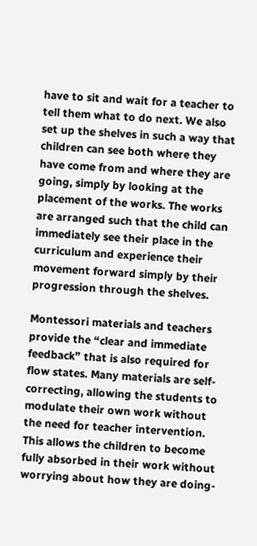have to sit and wait for a teacher to tell them what to do next. We also set up the shelves in such a way that children can see both where they have come from and where they are going, simply by looking at the placement of the works. The works are arranged such that the child can immediately see their place in the curriculum and experience their movement forward simply by their progression through the shelves.

Montessori materials and teachers provide the “clear and immediate feedback” that is also required for flow states. Many materials are self-correcting, allowing the students to modulate their own work without the need for teacher intervention. This allows the children to become fully absorbed in their work without worrying about how they are doing-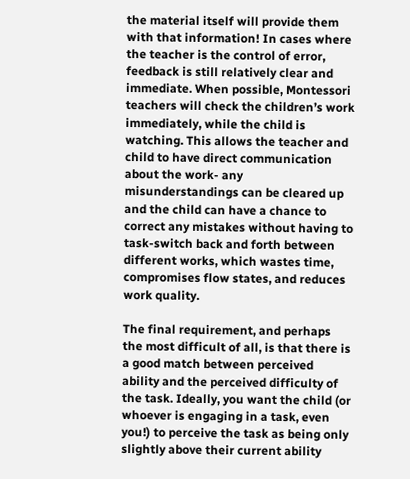the material itself will provide them with that information! In cases where the teacher is the control of error, feedback is still relatively clear and immediate. When possible, Montessori teachers will check the children’s work immediately, while the child is watching. This allows the teacher and child to have direct communication about the work- any misunderstandings can be cleared up and the child can have a chance to correct any mistakes without having to task-switch back and forth between different works, which wastes time, compromises flow states, and reduces work quality.

The final requirement, and perhaps the most difficult of all, is that there is a good match between perceived ability and the perceived difficulty of the task. Ideally, you want the child (or whoever is engaging in a task, even you!) to perceive the task as being only slightly above their current ability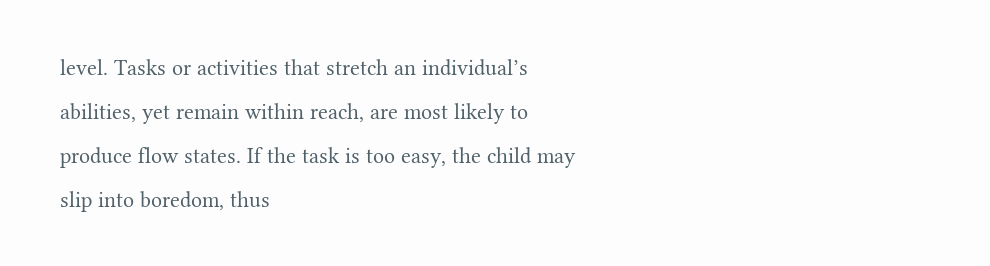level. Tasks or activities that stretch an individual’s abilities, yet remain within reach, are most likely to produce flow states. If the task is too easy, the child may slip into boredom, thus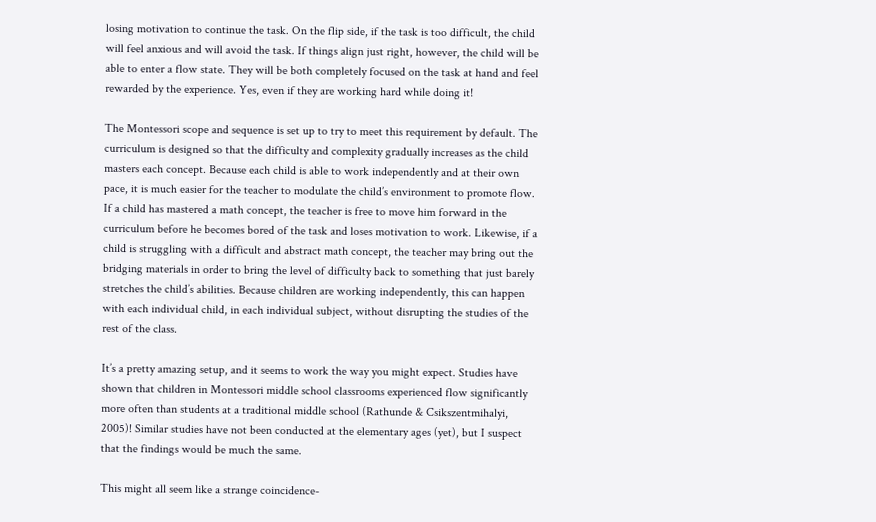losing motivation to continue the task. On the flip side, if the task is too difficult, the child will feel anxious and will avoid the task. If things align just right, however, the child will be able to enter a flow state. They will be both completely focused on the task at hand and feel rewarded by the experience. Yes, even if they are working hard while doing it!

The Montessori scope and sequence is set up to try to meet this requirement by default. The curriculum is designed so that the difficulty and complexity gradually increases as the child masters each concept. Because each child is able to work independently and at their own pace, it is much easier for the teacher to modulate the child’s environment to promote flow. If a child has mastered a math concept, the teacher is free to move him forward in the curriculum before he becomes bored of the task and loses motivation to work. Likewise, if a child is struggling with a difficult and abstract math concept, the teacher may bring out the bridging materials in order to bring the level of difficulty back to something that just barely stretches the child’s abilities. Because children are working independently, this can happen with each individual child, in each individual subject, without disrupting the studies of the rest of the class.

It’s a pretty amazing setup, and it seems to work the way you might expect. Studies have shown that children in Montessori middle school classrooms experienced flow significantly more often than students at a traditional middle school (Rathunde & Csikszentmihalyi, 2005)! Similar studies have not been conducted at the elementary ages (yet), but I suspect that the findings would be much the same.

This might all seem like a strange coincidence-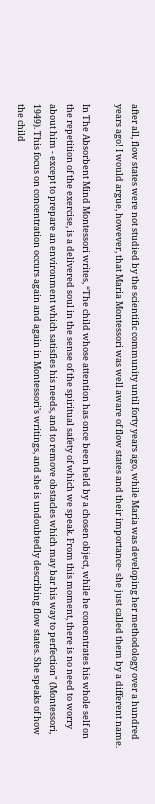after all, flow states were not studied by the scientific community until forty years ago, while Maria was developing her methodology over a hundred years ago! I would argue, however, that Maria Montessori was well aware of flow states and their importance- she just called them by a different name.

In The Absorbent Mind Montessori writes, “The child whose attention has once been held by a chosen object, while he concentrates his whole self on the repetition of the exercise, is a delivered soul in the sense of the spiritual safety of which we speak. From this moment, there is no need to worry about him - except to prepare an environment which satisfies his needs, and to remove obstacles which may bar his way to perfection" (Montessori, 1949). This focus on concentration occurs again and again in Montessori’s writings, and she is undoubtedly describing flow states. She speaks of how the child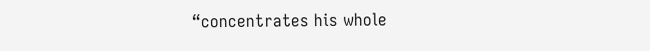“concentrates his whole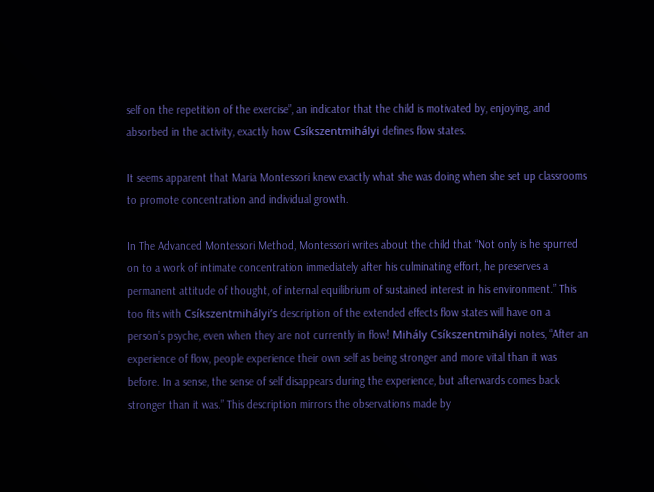self on the repetition of the exercise”, an indicator that the child is motivated by, enjoying, and absorbed in the activity, exactly how Csíkszentmihályi defines flow states.

It seems apparent that Maria Montessori knew exactly what she was doing when she set up classrooms to promote concentration and individual growth.

In The Advanced Montessori Method, Montessori writes about the child that “Not only is he spurred on to a work of intimate concentration immediately after his culminating effort, he preserves a permanent attitude of thought, of internal equilibrium of sustained interest in his environment.” This too fits with Csíkszentmihályi’s description of the extended effects flow states will have on a person’s psyche, even when they are not currently in flow! Mihály Csíkszentmihályi notes, “After an experience of flow, people experience their own self as being stronger and more vital than it was before. In a sense, the sense of self disappears during the experience, but afterwards comes back stronger than it was.” This description mirrors the observations made by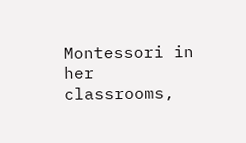Montessori in her classrooms,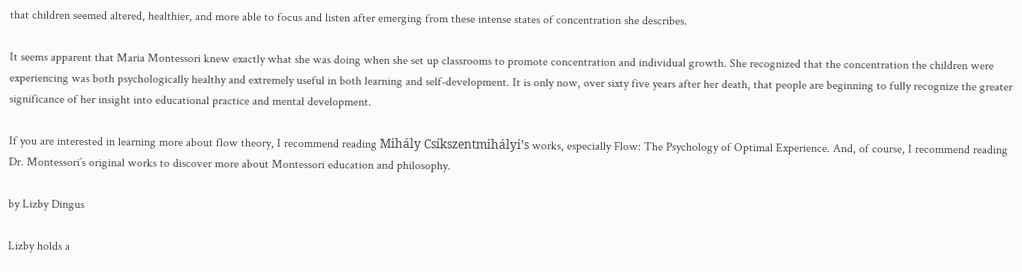that children seemed altered, healthier, and more able to focus and listen after emerging from these intense states of concentration she describes.

It seems apparent that Maria Montessori knew exactly what she was doing when she set up classrooms to promote concentration and individual growth. She recognized that the concentration the children were experiencing was both psychologically healthy and extremely useful in both learning and self-development. It is only now, over sixty five years after her death, that people are beginning to fully recognize the greater significance of her insight into educational practice and mental development.

If you are interested in learning more about flow theory, I recommend reading Mihály Csíkszentmihályi’s works, especially Flow: The Psychology of Optimal Experience. And, of course, I recommend reading Dr. Montessori’s original works to discover more about Montessori education and philosophy.

by Lizby Dingus

Lizby holds a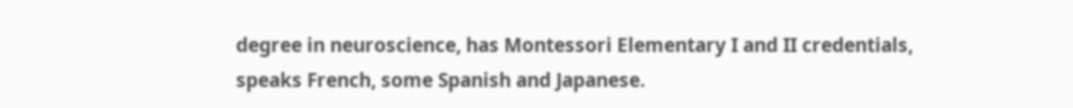degree in neuroscience, has Montessori Elementary I and II credentials, speaks French, some Spanish and Japanese.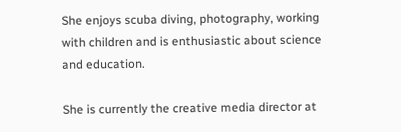She enjoys scuba diving, photography, working with children and is enthusiastic about science and education.

She is currently the creative media director at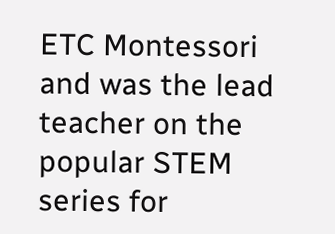ETC Montessori and was the lead teacher on the popular STEM series for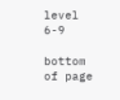level 6-9

bottom of page